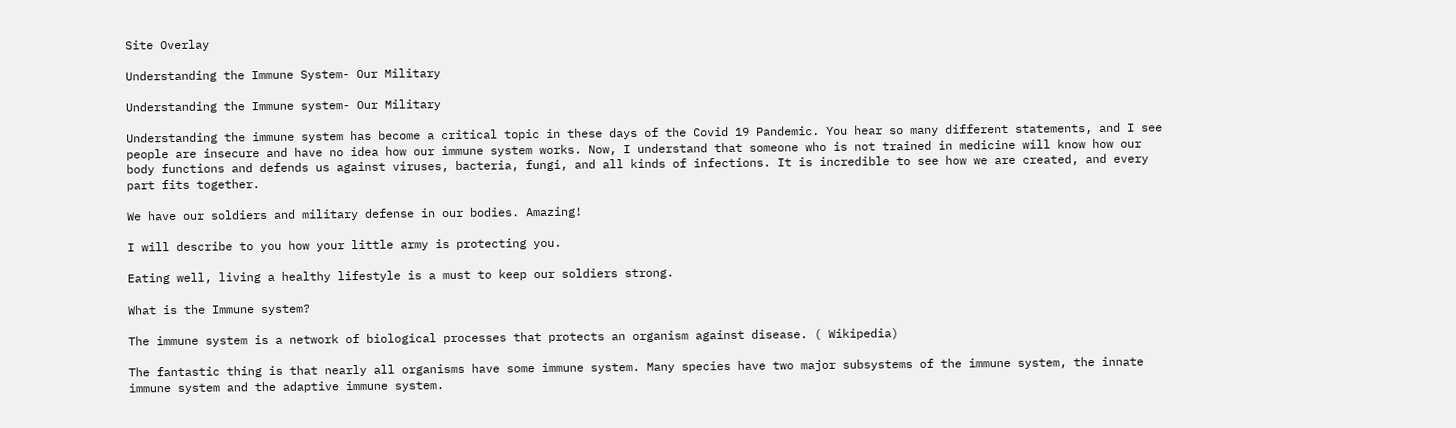Site Overlay

Understanding the Immune System- Our Military

Understanding the Immune system- Our Military

Understanding the immune system has become a critical topic in these days of the Covid 19 Pandemic. You hear so many different statements, and I see people are insecure and have no idea how our immune system works. Now, I understand that someone who is not trained in medicine will know how our body functions and defends us against viruses, bacteria, fungi, and all kinds of infections. It is incredible to see how we are created, and every part fits together.

We have our soldiers and military defense in our bodies. Amazing!

I will describe to you how your little army is protecting you.

Eating well, living a healthy lifestyle is a must to keep our soldiers strong.

What is the Immune system?

The immune system is a network of biological processes that protects an organism against disease. ( Wikipedia)

The fantastic thing is that nearly all organisms have some immune system. Many species have two major subsystems of the immune system, the innate immune system and the adaptive immune system.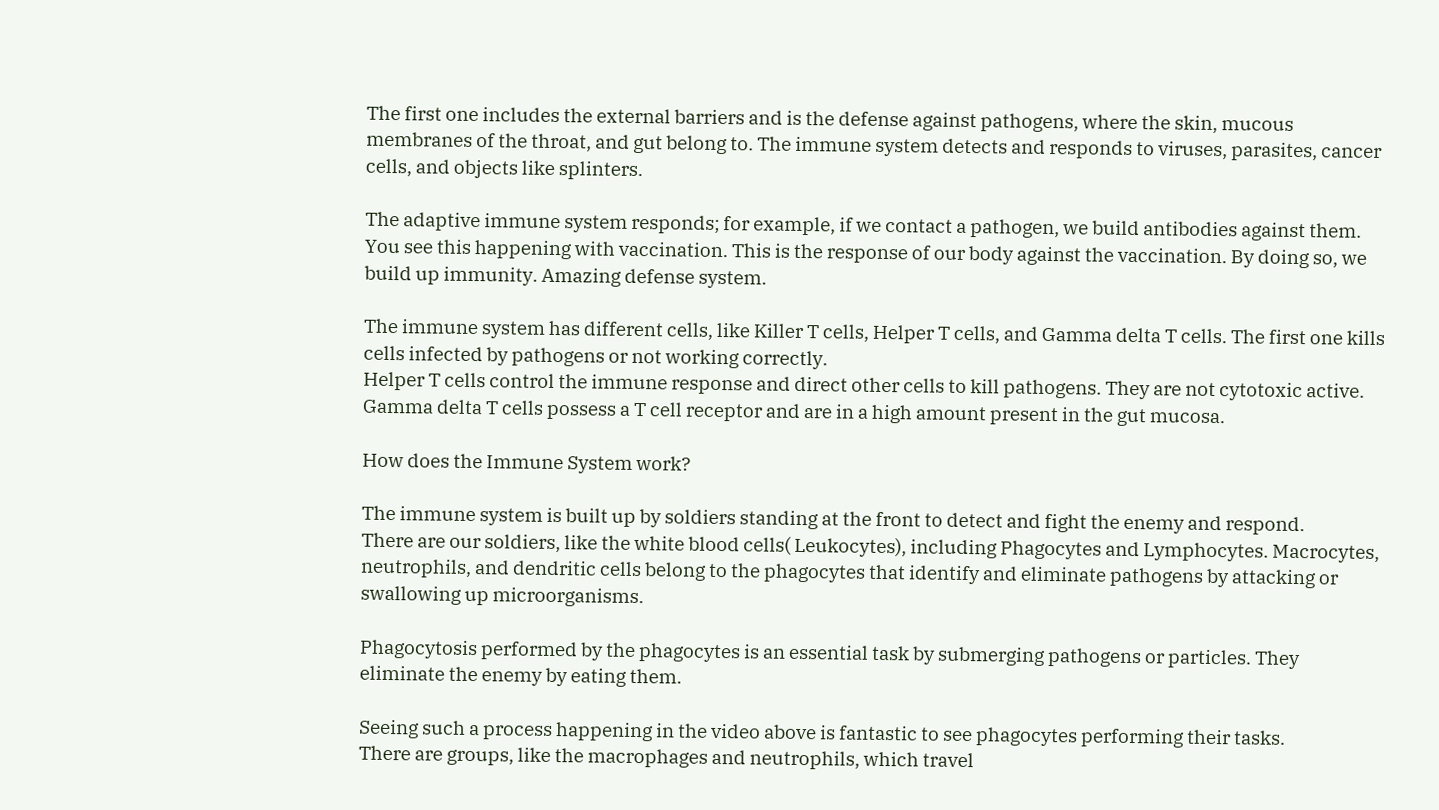The first one includes the external barriers and is the defense against pathogens, where the skin, mucous membranes of the throat, and gut belong to. The immune system detects and responds to viruses, parasites, cancer cells, and objects like splinters.

The adaptive immune system responds; for example, if we contact a pathogen, we build antibodies against them. You see this happening with vaccination. This is the response of our body against the vaccination. By doing so, we build up immunity. Amazing defense system.

The immune system has different cells, like Killer T cells, Helper T cells, and Gamma delta T cells. The first one kills cells infected by pathogens or not working correctly.
Helper T cells control the immune response and direct other cells to kill pathogens. They are not cytotoxic active.
Gamma delta T cells possess a T cell receptor and are in a high amount present in the gut mucosa.

How does the Immune System work?

The immune system is built up by soldiers standing at the front to detect and fight the enemy and respond.
There are our soldiers, like the white blood cells( Leukocytes), including Phagocytes and Lymphocytes. Macrocytes, neutrophils, and dendritic cells belong to the phagocytes that identify and eliminate pathogens by attacking or swallowing up microorganisms.

Phagocytosis performed by the phagocytes is an essential task by submerging pathogens or particles. They eliminate the enemy by eating them.

Seeing such a process happening in the video above is fantastic to see phagocytes performing their tasks.
There are groups, like the macrophages and neutrophils, which travel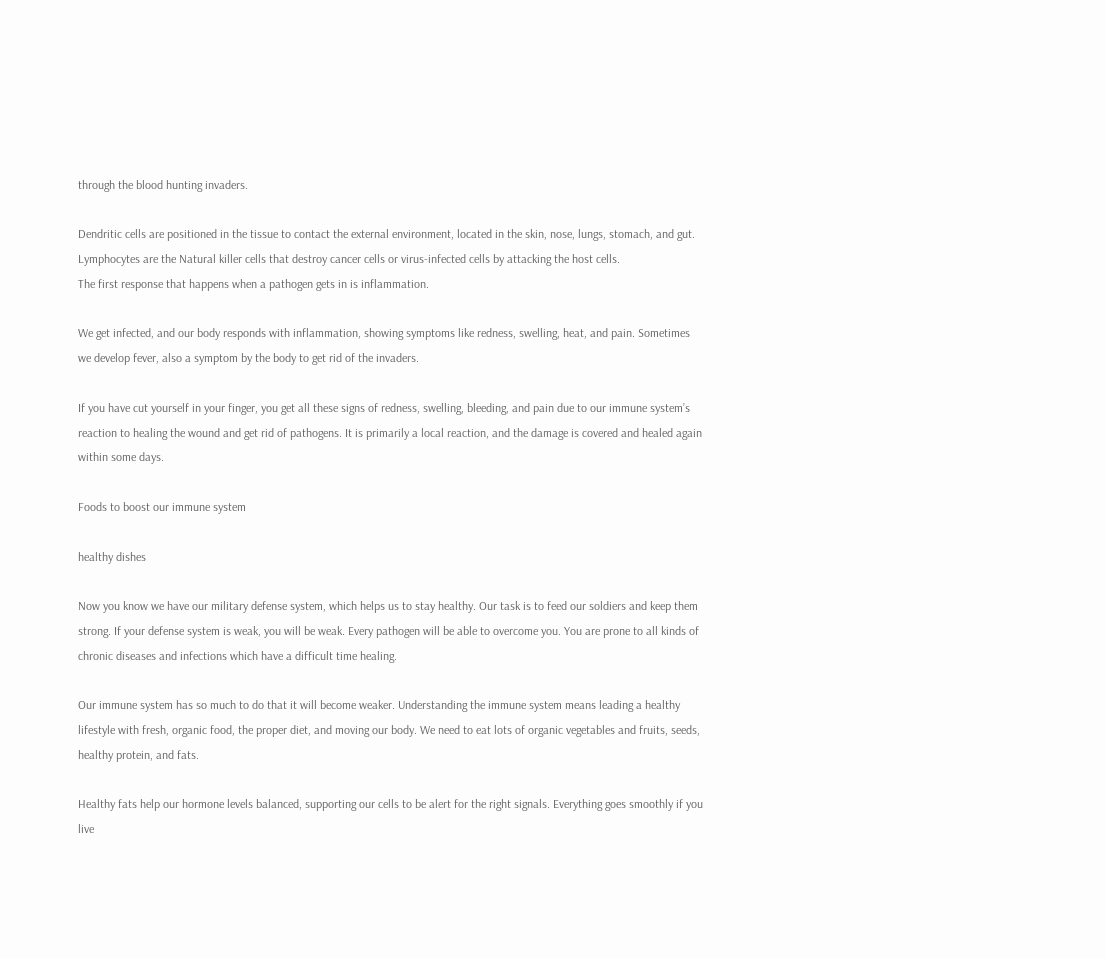through the blood hunting invaders.

Dendritic cells are positioned in the tissue to contact the external environment, located in the skin, nose, lungs, stomach, and gut.
Lymphocytes are the Natural killer cells that destroy cancer cells or virus-infected cells by attacking the host cells.
The first response that happens when a pathogen gets in is inflammation.

We get infected, and our body responds with inflammation, showing symptoms like redness, swelling, heat, and pain. Sometimes we develop fever, also a symptom by the body to get rid of the invaders.

If you have cut yourself in your finger, you get all these signs of redness, swelling, bleeding, and pain due to our immune system’s reaction to healing the wound and get rid of pathogens. It is primarily a local reaction, and the damage is covered and healed again within some days.

Foods to boost our immune system

healthy dishes

Now you know we have our military defense system, which helps us to stay healthy. Our task is to feed our soldiers and keep them strong. If your defense system is weak, you will be weak. Every pathogen will be able to overcome you. You are prone to all kinds of chronic diseases and infections which have a difficult time healing.

Our immune system has so much to do that it will become weaker. Understanding the immune system means leading a healthy lifestyle with fresh, organic food, the proper diet, and moving our body. We need to eat lots of organic vegetables and fruits, seeds, healthy protein, and fats.

Healthy fats help our hormone levels balanced, supporting our cells to be alert for the right signals. Everything goes smoothly if you live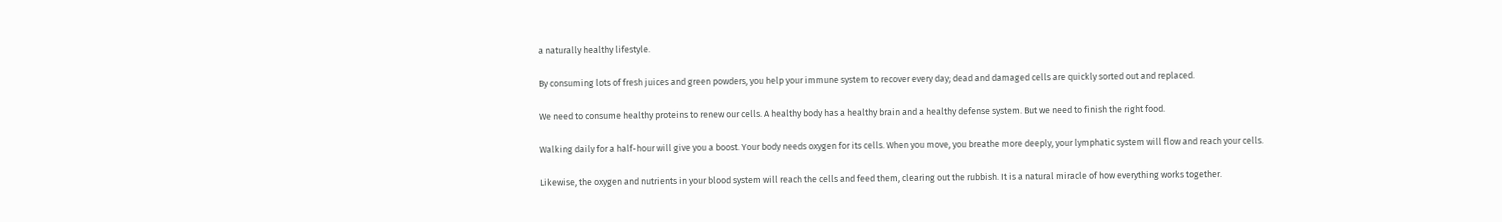a naturally healthy lifestyle.

By consuming lots of fresh juices and green powders, you help your immune system to recover every day; dead and damaged cells are quickly sorted out and replaced.

We need to consume healthy proteins to renew our cells. A healthy body has a healthy brain and a healthy defense system. But we need to finish the right food.

Walking daily for a half-hour will give you a boost. Your body needs oxygen for its cells. When you move, you breathe more deeply, your lymphatic system will flow and reach your cells.

Likewise, the oxygen and nutrients in your blood system will reach the cells and feed them, clearing out the rubbish. It is a natural miracle of how everything works together.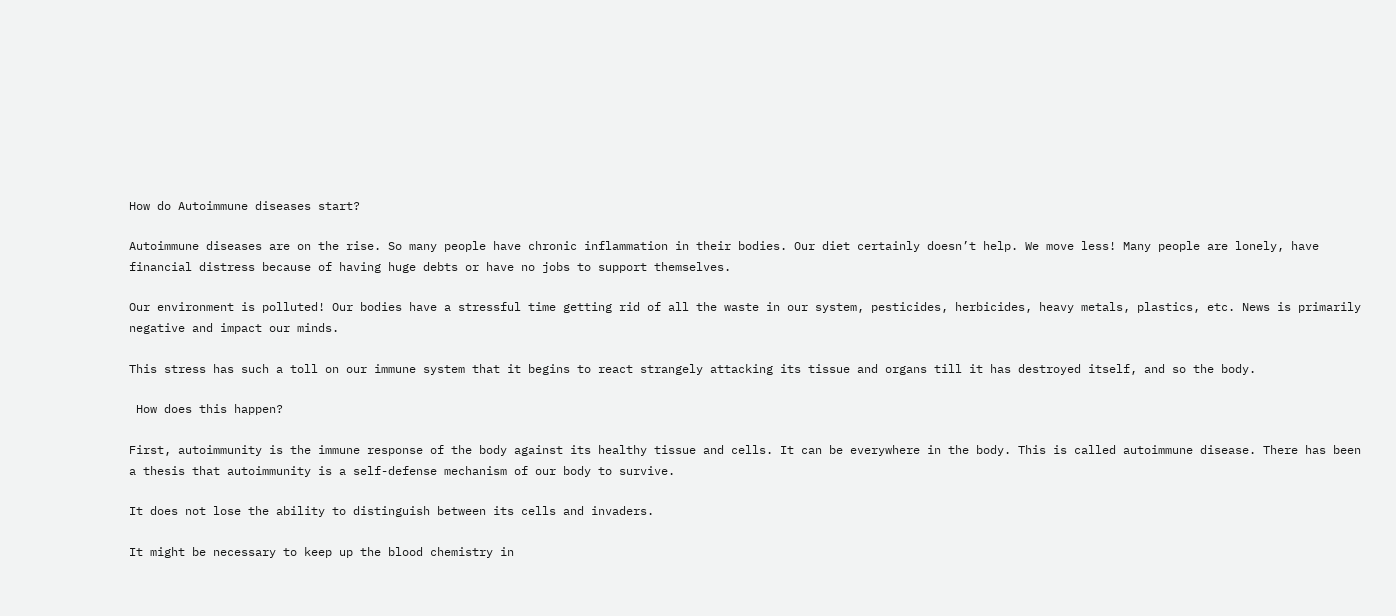How do Autoimmune diseases start?

Autoimmune diseases are on the rise. So many people have chronic inflammation in their bodies. Our diet certainly doesn’t help. We move less! Many people are lonely, have financial distress because of having huge debts or have no jobs to support themselves.

Our environment is polluted! Our bodies have a stressful time getting rid of all the waste in our system, pesticides, herbicides, heavy metals, plastics, etc. News is primarily negative and impact our minds.

This stress has such a toll on our immune system that it begins to react strangely attacking its tissue and organs till it has destroyed itself, and so the body.

 How does this happen?

First, autoimmunity is the immune response of the body against its healthy tissue and cells. It can be everywhere in the body. This is called autoimmune disease. There has been a thesis that autoimmunity is a self-defense mechanism of our body to survive.

It does not lose the ability to distinguish between its cells and invaders.

It might be necessary to keep up the blood chemistry in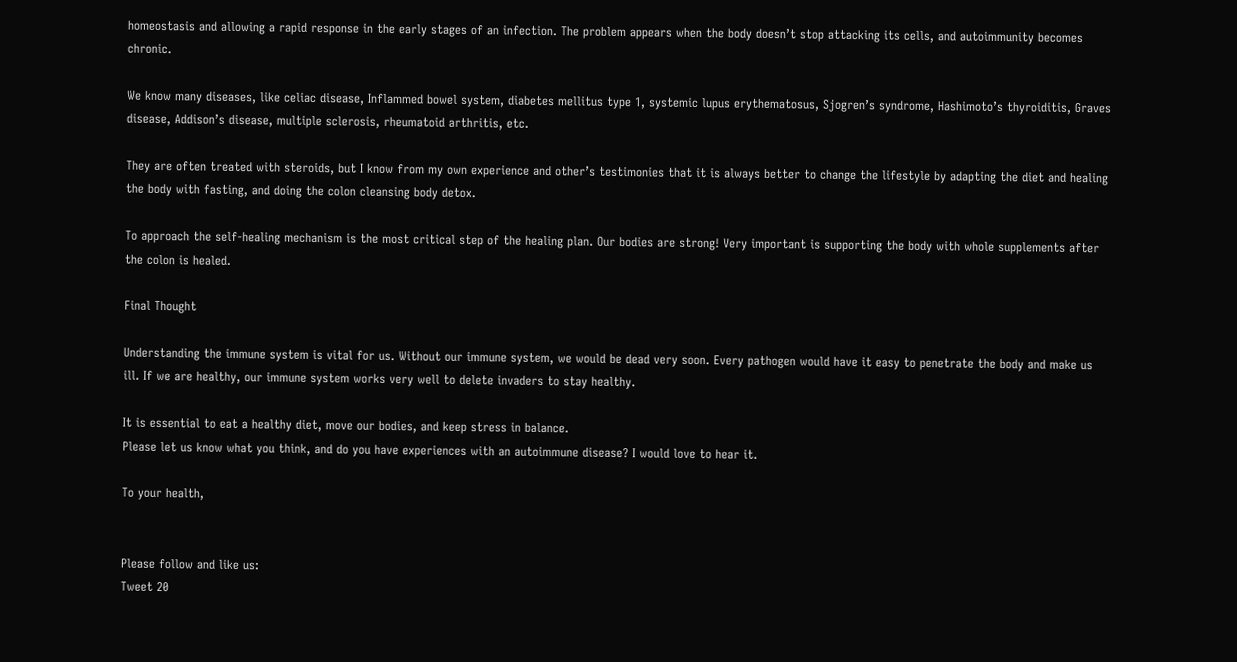homeostasis and allowing a rapid response in the early stages of an infection. The problem appears when the body doesn’t stop attacking its cells, and autoimmunity becomes chronic.

We know many diseases, like celiac disease, Inflammed bowel system, diabetes mellitus type 1, systemic lupus erythematosus, Sjogren’s syndrome, Hashimoto’s thyroiditis, Graves disease, Addison’s disease, multiple sclerosis, rheumatoid arthritis, etc.

They are often treated with steroids, but I know from my own experience and other’s testimonies that it is always better to change the lifestyle by adapting the diet and healing the body with fasting, and doing the colon cleansing body detox.

To approach the self-healing mechanism is the most critical step of the healing plan. Our bodies are strong! Very important is supporting the body with whole supplements after the colon is healed.

Final Thought

Understanding the immune system is vital for us. Without our immune system, we would be dead very soon. Every pathogen would have it easy to penetrate the body and make us ill. If we are healthy, our immune system works very well to delete invaders to stay healthy.

It is essential to eat a healthy diet, move our bodies, and keep stress in balance.
Please let us know what you think, and do you have experiences with an autoimmune disease? I would love to hear it.

To your health,


Please follow and like us:
Tweet 20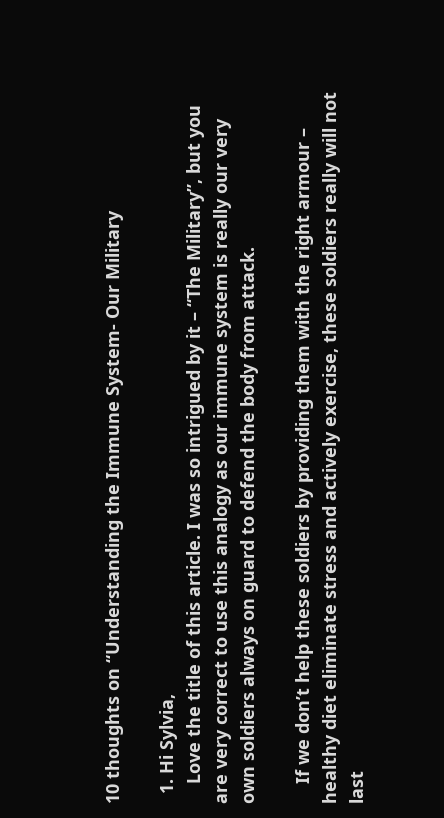10 thoughts on “Understanding the Immune System- Our Military

  1. Hi Sylvia,
    Love the title of this article. I was so intrigued by it – “The Military”, but you are very correct to use this analogy as our immune system is really our very own soldiers always on guard to defend the body from attack.

    If we don’t help these soldiers by providing them with the right armour – healthy diet eliminate stress and actively exercise, these soldiers really will not last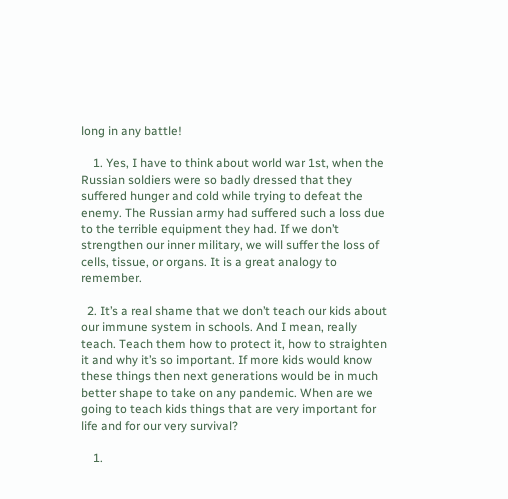long in any battle!

    1. Yes, I have to think about world war 1st, when the Russian soldiers were so badly dressed that they suffered hunger and cold while trying to defeat the enemy. The Russian army had suffered such a loss due to the terrible equipment they had. If we don’t strengthen our inner military, we will suffer the loss of cells, tissue, or organs. It is a great analogy to remember.

  2. It’s a real shame that we don’t teach our kids about our immune system in schools. And I mean, really teach. Teach them how to protect it, how to straighten it and why it’s so important. If more kids would know these things then next generations would be in much better shape to take on any pandemic. When are we going to teach kids things that are very important for life and for our very survival?

    1.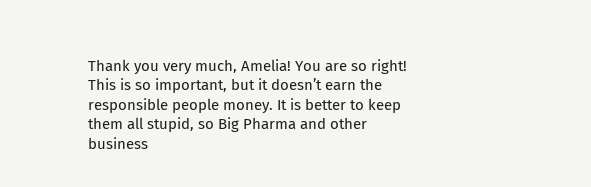Thank you very much, Amelia! You are so right! This is so important, but it doesn’t earn the responsible people money. It is better to keep them all stupid, so Big Pharma and other business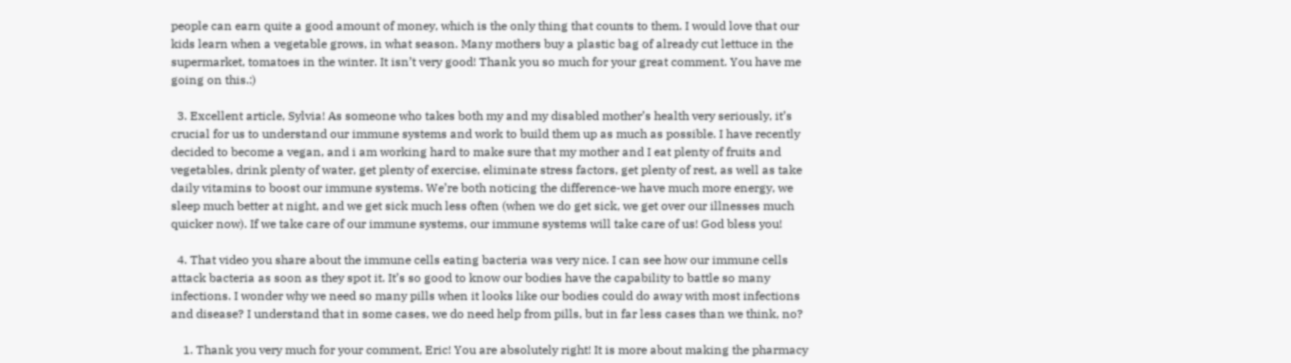people can earn quite a good amount of money, which is the only thing that counts to them. I would love that our kids learn when a vegetable grows, in what season. Many mothers buy a plastic bag of already cut lettuce in the supermarket, tomatoes in the winter. It isn’t very good! Thank you so much for your great comment. You have me going on this.:)

  3. Excellent article, Sylvia! As someone who takes both my and my disabled mother’s health very seriously, it’s crucial for us to understand our immune systems and work to build them up as much as possible. I have recently decided to become a vegan, and i am working hard to make sure that my mother and I eat plenty of fruits and vegetables, drink plenty of water, get plenty of exercise, eliminate stress factors, get plenty of rest, as well as take daily vitamins to boost our immune systems. We’re both noticing the difference-we have much more energy, we sleep much better at night, and we get sick much less often (when we do get sick, we get over our illnesses much quicker now). If we take care of our immune systems, our immune systems will take care of us! God bless you!

  4. That video you share about the immune cells eating bacteria was very nice. I can see how our immune cells attack bacteria as soon as they spot it. It’s so good to know our bodies have the capability to battle so many infections. I wonder why we need so many pills when it looks like our bodies could do away with most infections and disease? I understand that in some cases, we do need help from pills, but in far less cases than we think, no?

    1. Thank you very much for your comment, Eric! You are absolutely right! It is more about making the pharmacy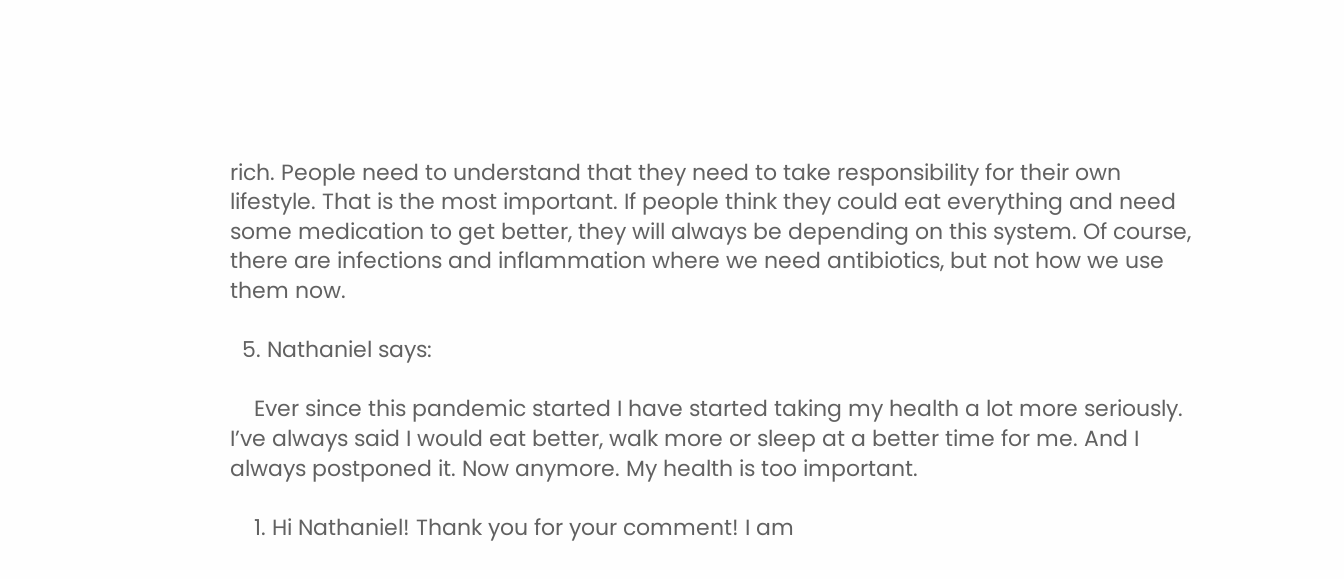rich. People need to understand that they need to take responsibility for their own lifestyle. That is the most important. If people think they could eat everything and need some medication to get better, they will always be depending on this system. Of course, there are infections and inflammation where we need antibiotics, but not how we use them now.

  5. Nathaniel says:

    Ever since this pandemic started I have started taking my health a lot more seriously. I’ve always said I would eat better, walk more or sleep at a better time for me. And I always postponed it. Now anymore. My health is too important.

    1. Hi Nathaniel! Thank you for your comment! I am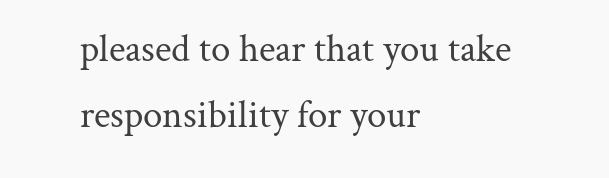pleased to hear that you take responsibility for your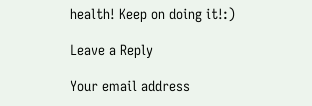health! Keep on doing it!:)

Leave a Reply

Your email address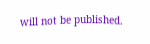will not be published.